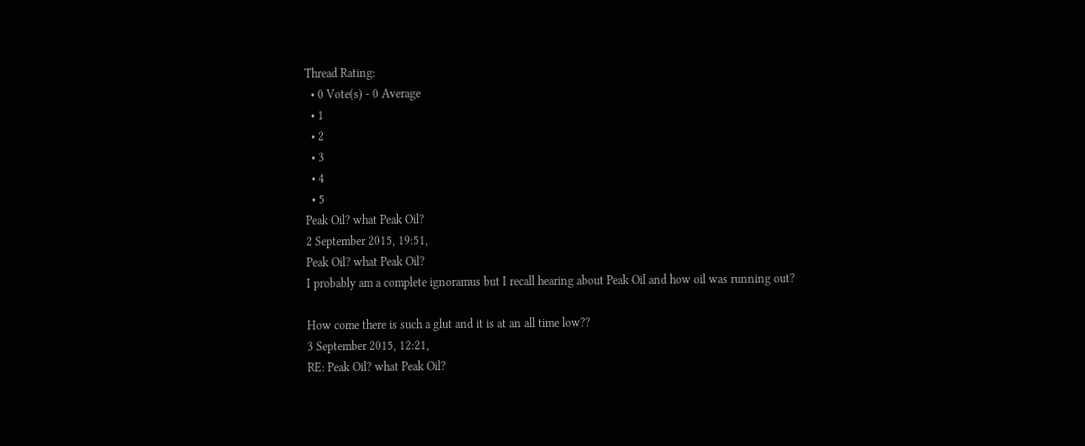Thread Rating:
  • 0 Vote(s) - 0 Average
  • 1
  • 2
  • 3
  • 4
  • 5
Peak Oil? what Peak Oil?
2 September 2015, 19:51,
Peak Oil? what Peak Oil?
I probably am a complete ignoramus but I recall hearing about Peak Oil and how oil was running out?

How come there is such a glut and it is at an all time low??
3 September 2015, 12:21,
RE: Peak Oil? what Peak Oil?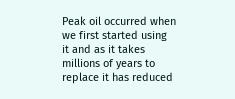Peak oil occurred when we first started using it and as it takes millions of years to replace it has reduced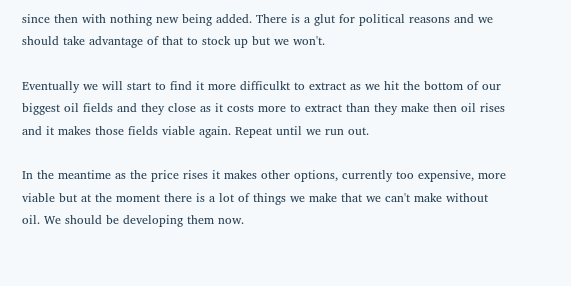since then with nothing new being added. There is a glut for political reasons and we should take advantage of that to stock up but we won't.

Eventually we will start to find it more difficulkt to extract as we hit the bottom of our biggest oil fields and they close as it costs more to extract than they make then oil rises and it makes those fields viable again. Repeat until we run out.

In the meantime as the price rises it makes other options, currently too expensive, more viable but at the moment there is a lot of things we make that we can't make without oil. We should be developing them now.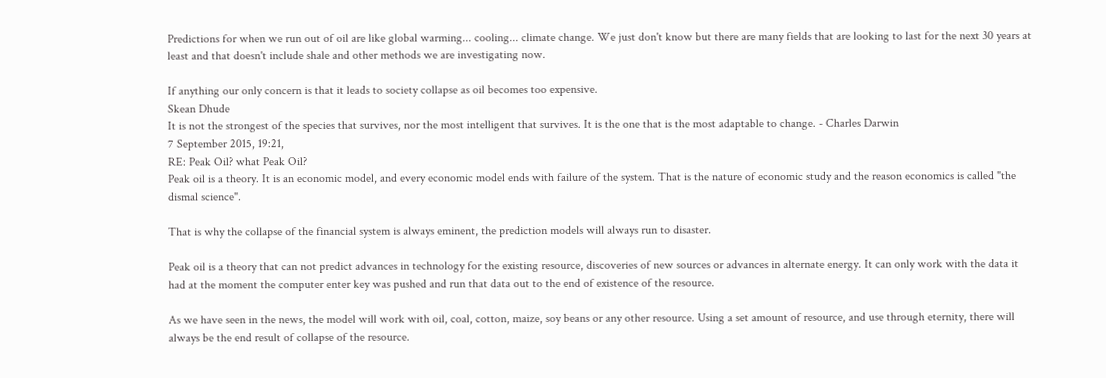Predictions for when we run out of oil are like global warming... cooling... climate change. We just don't know but there are many fields that are looking to last for the next 30 years at least and that doesn't include shale and other methods we are investigating now.

If anything our only concern is that it leads to society collapse as oil becomes too expensive.
Skean Dhude
It is not the strongest of the species that survives, nor the most intelligent that survives. It is the one that is the most adaptable to change. - Charles Darwin
7 September 2015, 19:21,
RE: Peak Oil? what Peak Oil?
Peak oil is a theory. It is an economic model, and every economic model ends with failure of the system. That is the nature of economic study and the reason economics is called "the dismal science".

That is why the collapse of the financial system is always eminent, the prediction models will always run to disaster.

Peak oil is a theory that can not predict advances in technology for the existing resource, discoveries of new sources or advances in alternate energy. It can only work with the data it had at the moment the computer enter key was pushed and run that data out to the end of existence of the resource.

As we have seen in the news, the model will work with oil, coal, cotton, maize, soy beans or any other resource. Using a set amount of resource, and use through eternity, there will always be the end result of collapse of the resource.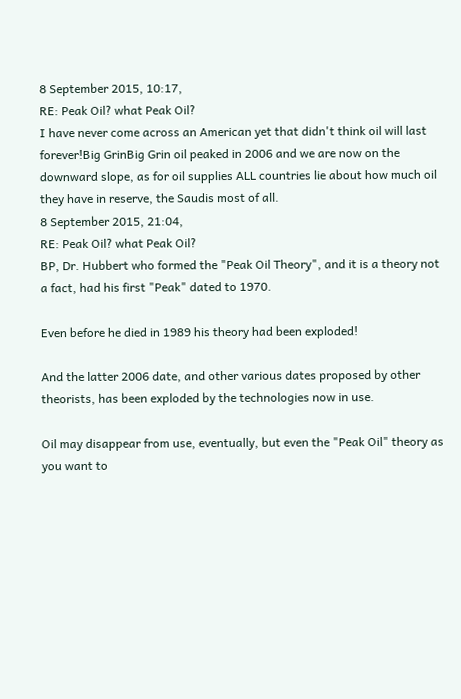8 September 2015, 10:17,
RE: Peak Oil? what Peak Oil?
I have never come across an American yet that didn't think oil will last forever!Big GrinBig Grin oil peaked in 2006 and we are now on the downward slope, as for oil supplies ALL countries lie about how much oil they have in reserve, the Saudis most of all.
8 September 2015, 21:04,
RE: Peak Oil? what Peak Oil?
BP, Dr. Hubbert who formed the "Peak Oil Theory", and it is a theory not a fact, had his first "Peak" dated to 1970.

Even before he died in 1989 his theory had been exploded!

And the latter 2006 date, and other various dates proposed by other theorists, has been exploded by the technologies now in use.

Oil may disappear from use, eventually, but even the "Peak Oil" theory as you want to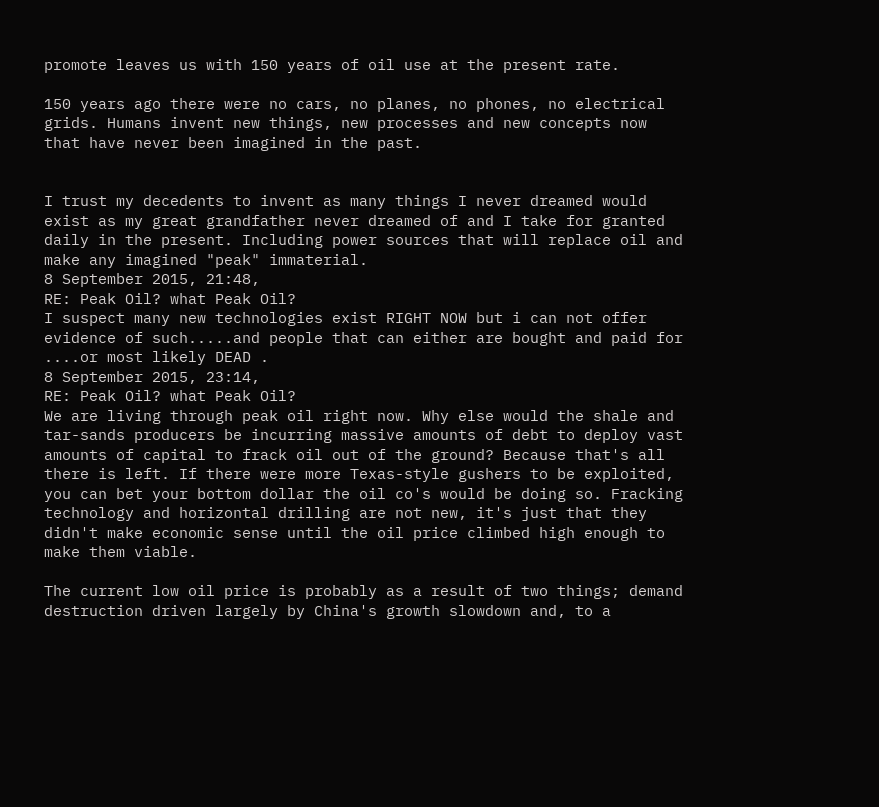promote leaves us with 150 years of oil use at the present rate.

150 years ago there were no cars, no planes, no phones, no electrical grids. Humans invent new things, new processes and new concepts now that have never been imagined in the past.


I trust my decedents to invent as many things I never dreamed would exist as my great grandfather never dreamed of and I take for granted daily in the present. Including power sources that will replace oil and make any imagined "peak" immaterial.
8 September 2015, 21:48,
RE: Peak Oil? what Peak Oil?
I suspect many new technologies exist RIGHT NOW but i can not offer evidence of such.....and people that can either are bought and paid for ....or most likely DEAD .
8 September 2015, 23:14,
RE: Peak Oil? what Peak Oil?
We are living through peak oil right now. Why else would the shale and tar-sands producers be incurring massive amounts of debt to deploy vast amounts of capital to frack oil out of the ground? Because that's all there is left. If there were more Texas-style gushers to be exploited, you can bet your bottom dollar the oil co's would be doing so. Fracking technology and horizontal drilling are not new, it's just that they didn't make economic sense until the oil price climbed high enough to make them viable.

The current low oil price is probably as a result of two things; demand destruction driven largely by China's growth slowdown and, to a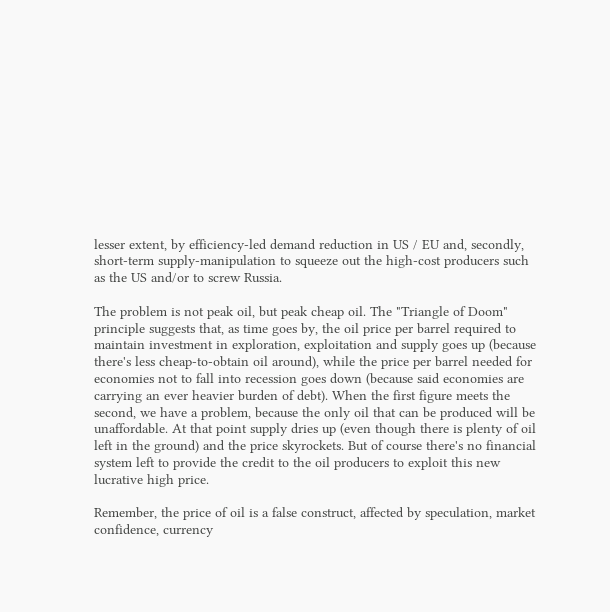lesser extent, by efficiency-led demand reduction in US / EU and, secondly, short-term supply-manipulation to squeeze out the high-cost producers such as the US and/or to screw Russia.

The problem is not peak oil, but peak cheap oil. The "Triangle of Doom" principle suggests that, as time goes by, the oil price per barrel required to maintain investment in exploration, exploitation and supply goes up (because there's less cheap-to-obtain oil around), while the price per barrel needed for economies not to fall into recession goes down (because said economies are carrying an ever heavier burden of debt). When the first figure meets the second, we have a problem, because the only oil that can be produced will be unaffordable. At that point supply dries up (even though there is plenty of oil left in the ground) and the price skyrockets. But of course there's no financial system left to provide the credit to the oil producers to exploit this new lucrative high price.

Remember, the price of oil is a false construct, affected by speculation, market confidence, currency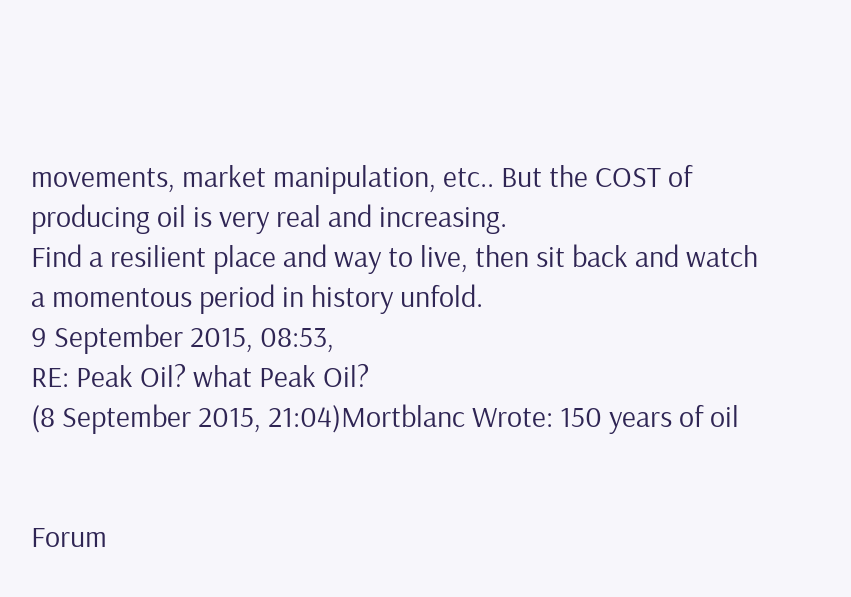movements, market manipulation, etc.. But the COST of producing oil is very real and increasing.
Find a resilient place and way to live, then sit back and watch a momentous period in history unfold.
9 September 2015, 08:53,
RE: Peak Oil? what Peak Oil?
(8 September 2015, 21:04)Mortblanc Wrote: 150 years of oil


Forum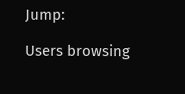Jump:

Users browsing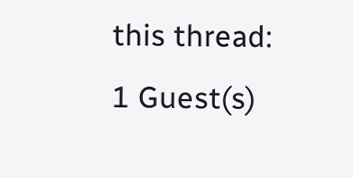this thread: 1 Guest(s)